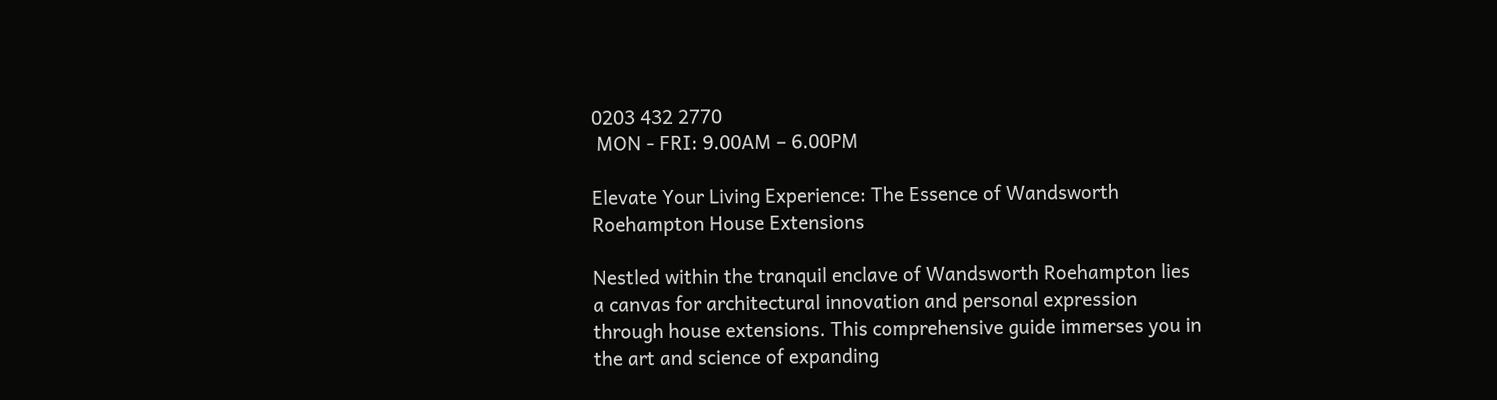0203 432 2770
 MON - FRI: 9.00AM – 6.00PM

Elevate Your Living Experience: The Essence of Wandsworth Roehampton House Extensions

Nestled within the tranquil enclave of Wandsworth Roehampton lies a canvas for architectural innovation and personal expression through house extensions. This comprehensive guide immerses you in the art and science of expanding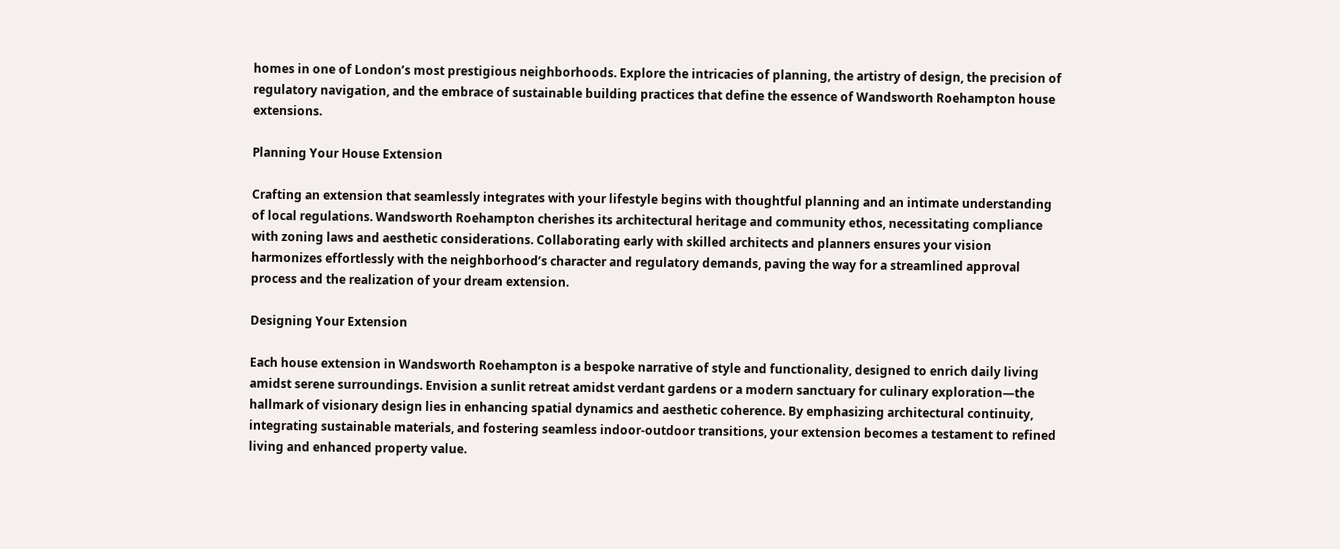homes in one of London’s most prestigious neighborhoods. Explore the intricacies of planning, the artistry of design, the precision of regulatory navigation, and the embrace of sustainable building practices that define the essence of Wandsworth Roehampton house extensions.

Planning Your House Extension

Crafting an extension that seamlessly integrates with your lifestyle begins with thoughtful planning and an intimate understanding of local regulations. Wandsworth Roehampton cherishes its architectural heritage and community ethos, necessitating compliance with zoning laws and aesthetic considerations. Collaborating early with skilled architects and planners ensures your vision harmonizes effortlessly with the neighborhood’s character and regulatory demands, paving the way for a streamlined approval process and the realization of your dream extension.

Designing Your Extension

Each house extension in Wandsworth Roehampton is a bespoke narrative of style and functionality, designed to enrich daily living amidst serene surroundings. Envision a sunlit retreat amidst verdant gardens or a modern sanctuary for culinary exploration—the hallmark of visionary design lies in enhancing spatial dynamics and aesthetic coherence. By emphasizing architectural continuity, integrating sustainable materials, and fostering seamless indoor-outdoor transitions, your extension becomes a testament to refined living and enhanced property value.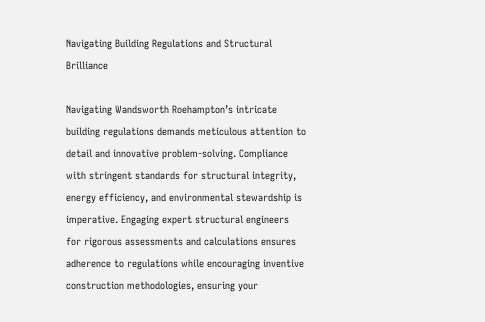Navigating Building Regulations and Structural Brilliance

Navigating Wandsworth Roehampton’s intricate building regulations demands meticulous attention to detail and innovative problem-solving. Compliance with stringent standards for structural integrity, energy efficiency, and environmental stewardship is imperative. Engaging expert structural engineers for rigorous assessments and calculations ensures adherence to regulations while encouraging inventive construction methodologies, ensuring your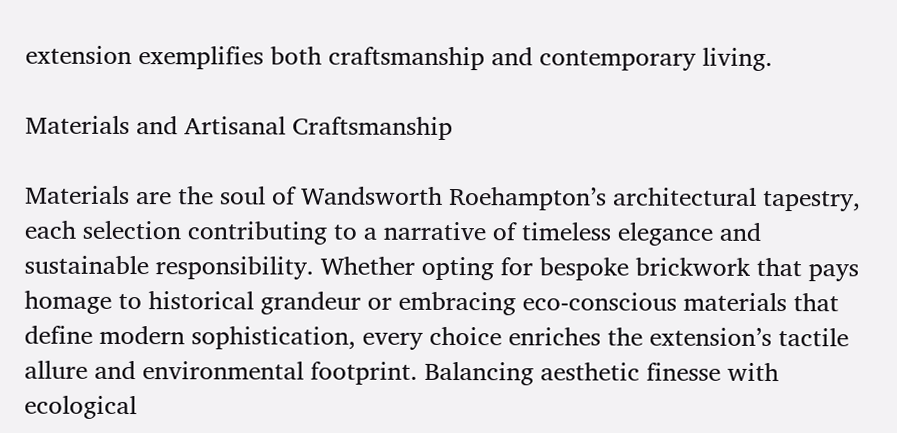extension exemplifies both craftsmanship and contemporary living.

Materials and Artisanal Craftsmanship

Materials are the soul of Wandsworth Roehampton’s architectural tapestry, each selection contributing to a narrative of timeless elegance and sustainable responsibility. Whether opting for bespoke brickwork that pays homage to historical grandeur or embracing eco-conscious materials that define modern sophistication, every choice enriches the extension’s tactile allure and environmental footprint. Balancing aesthetic finesse with ecological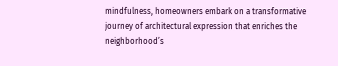mindfulness, homeowners embark on a transformative journey of architectural expression that enriches the neighborhood’s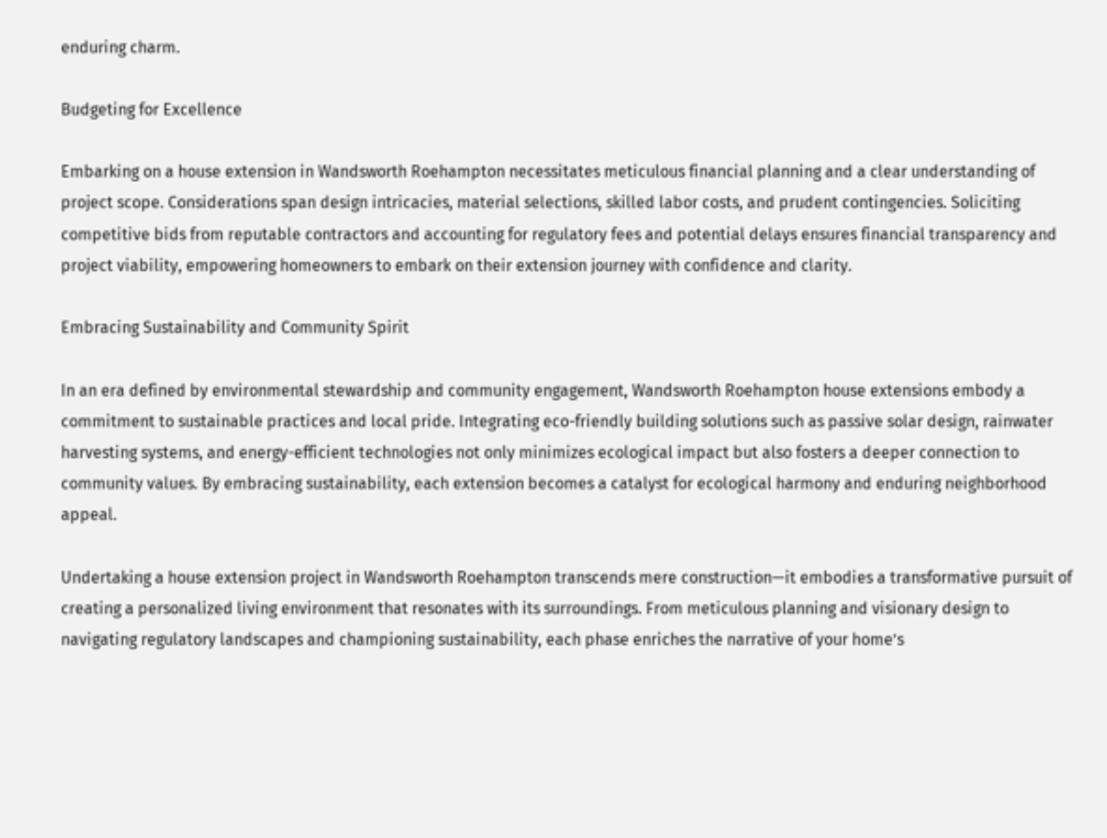enduring charm.

Budgeting for Excellence

Embarking on a house extension in Wandsworth Roehampton necessitates meticulous financial planning and a clear understanding of project scope. Considerations span design intricacies, material selections, skilled labor costs, and prudent contingencies. Soliciting competitive bids from reputable contractors and accounting for regulatory fees and potential delays ensures financial transparency and project viability, empowering homeowners to embark on their extension journey with confidence and clarity.

Embracing Sustainability and Community Spirit

In an era defined by environmental stewardship and community engagement, Wandsworth Roehampton house extensions embody a commitment to sustainable practices and local pride. Integrating eco-friendly building solutions such as passive solar design, rainwater harvesting systems, and energy-efficient technologies not only minimizes ecological impact but also fosters a deeper connection to community values. By embracing sustainability, each extension becomes a catalyst for ecological harmony and enduring neighborhood appeal.

Undertaking a house extension project in Wandsworth Roehampton transcends mere construction—it embodies a transformative pursuit of creating a personalized living environment that resonates with its surroundings. From meticulous planning and visionary design to navigating regulatory landscapes and championing sustainability, each phase enriches the narrative of your home’s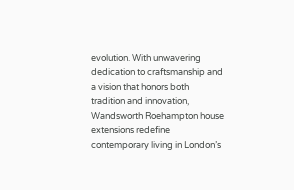evolution. With unwavering dedication to craftsmanship and a vision that honors both tradition and innovation, Wandsworth Roehampton house extensions redefine contemporary living in London’s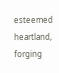esteemed heartland, forging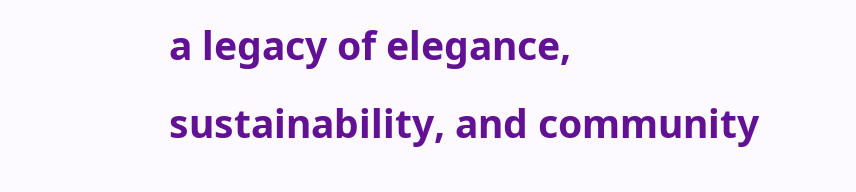a legacy of elegance, sustainability, and community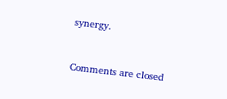synergy.


Comments are closed